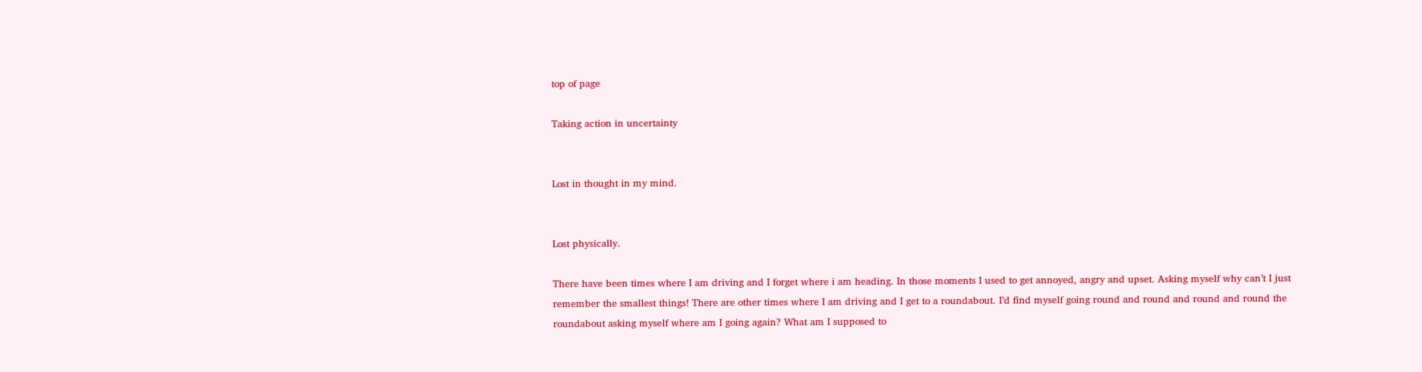top of page

Taking action in uncertainty


Lost in thought in my mind.


Lost physically.

There have been times where I am driving and I forget where i am heading. In those moments I used to get annoyed, angry and upset. Asking myself why can’t I just remember the smallest things! There are other times where I am driving and I get to a roundabout. I’d find myself going round and round and round and round the roundabout asking myself where am I going again? What am I supposed to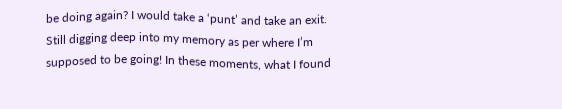be doing again? I would take a ‘punt’ and take an exit. Still digging deep into my memory as per where I’m supposed to be going! In these moments, what I found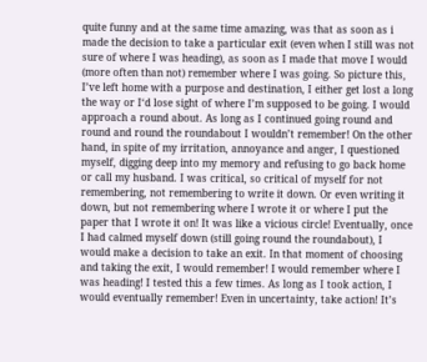quite funny and at the same time amazing, was that as soon as i made the decision to take a particular exit (even when I still was not sure of where I was heading), as soon as I made that move I would (more often than not) remember where I was going. So picture this, I’ve left home with a purpose and destination, I either get lost a long the way or I‘d lose sight of where I’m supposed to be going. I would approach a round about. As long as I continued going round and round and round the roundabout I wouldn’t remember! On the other hand, in spite of my irritation, annoyance and anger, I questioned myself, digging deep into my memory and refusing to go back home or call my husband. I was critical, so critical of myself for not remembering, not remembering to write it down. Or even writing it down, but not remembering where I wrote it or where I put the paper that I wrote it on! It was like a vicious circle! Eventually, once I had calmed myself down (still going round the roundabout), I would make a decision to take an exit. In that moment of choosing and taking the exit, I would remember! I would remember where I was heading! I tested this a few times. As long as I took action, I would eventually remember! Even in uncertainty, take action! It’s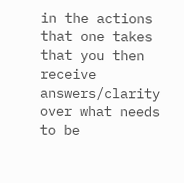in the actions that one takes that you then receive answers/clarity over what needs to be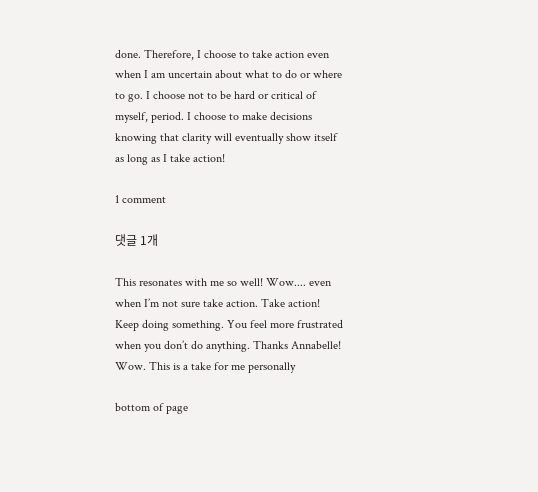done. Therefore, I choose to take action even when I am uncertain about what to do or where to go. I choose not to be hard or critical of myself, period. I choose to make decisions knowing that clarity will eventually show itself as long as I take action!

1 comment

댓글 1개

This resonates with me so well! Wow.... even when I’m not sure take action. Take action! Keep doing something. You feel more frustrated when you don’t do anything. Thanks Annabelle! Wow. This is a take for me personally

bottom of page